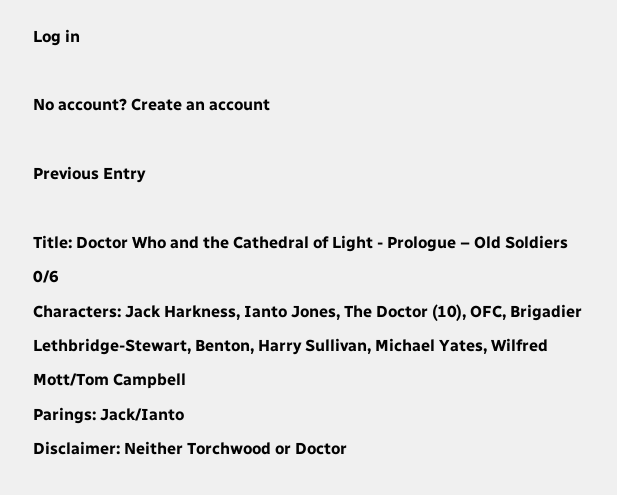Log in

No account? Create an account

Previous Entry

Title: Doctor Who and the Cathedral of Light - Prologue – Old Soldiers 0/6
Characters: Jack Harkness, Ianto Jones, The Doctor (10), OFC, Brigadier Lethbridge-Stewart, Benton, Harry Sullivan, Michael Yates, Wilfred Mott/Tom Campbell
Parings: Jack/Ianto
Disclaimer: Neither Torchwood or Doctor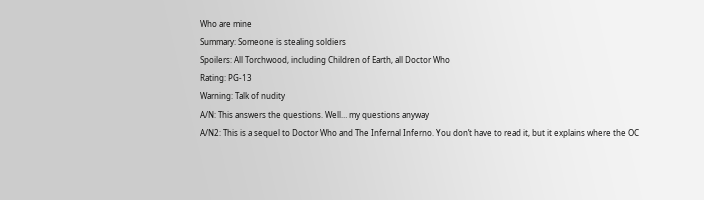Who are mine
Summary: Someone is stealing soldiers
Spoilers: All Torchwood, including Children of Earth, all Doctor Who
Rating: PG-13
Warning: Talk of nudity
A/N: This answers the questions. Well… my questions anyway
A/N2: This is a sequel to Doctor Who and The Infernal Inferno. You don’t have to read it, but it explains where the OC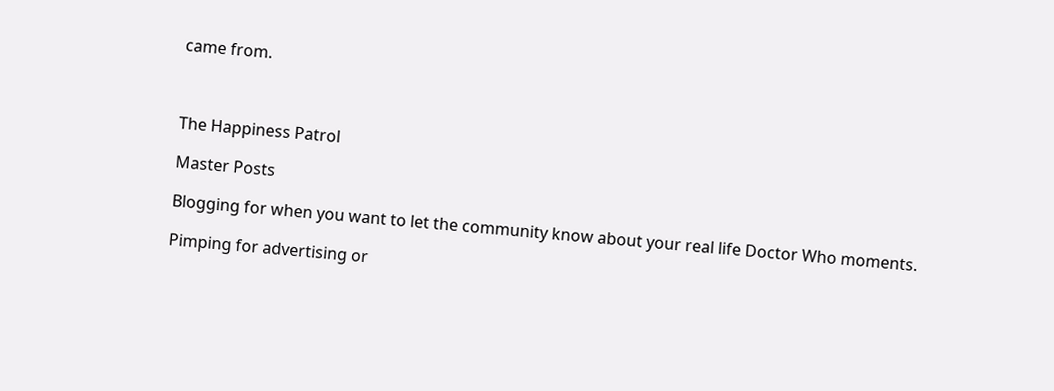came from.



The Happiness Patrol

Master Posts

Blogging for when you want to let the community know about your real life Doctor Who moments.

Pimping for advertising or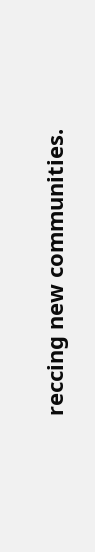reccing new communities.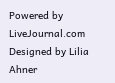Powered by LiveJournal.com
Designed by Lilia Ahner